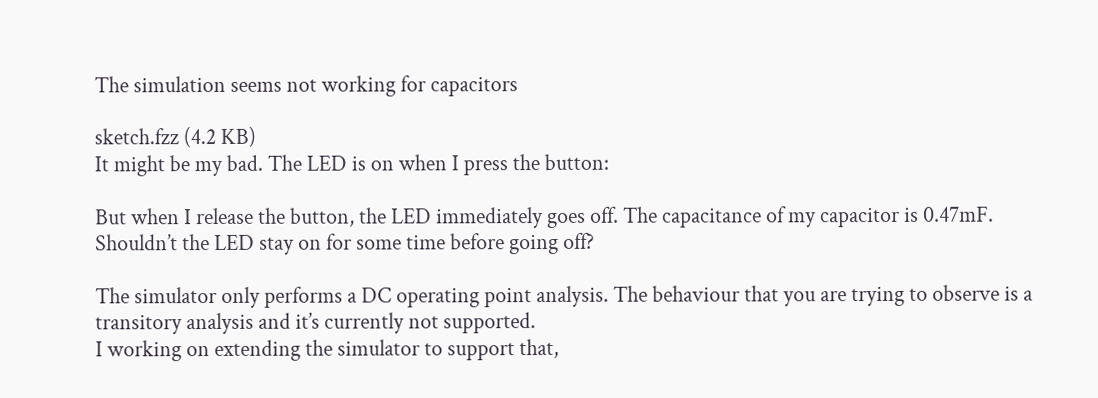The simulation seems not working for capacitors

sketch.fzz (4.2 KB)
It might be my bad. The LED is on when I press the button:

But when I release the button, the LED immediately goes off. The capacitance of my capacitor is 0.47mF. Shouldn’t the LED stay on for some time before going off?

The simulator only performs a DC operating point analysis. The behaviour that you are trying to observe is a transitory analysis and it’s currently not supported.
I working on extending the simulator to support that,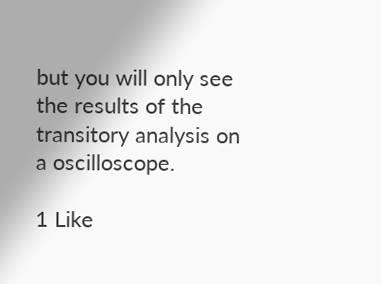but you will only see the results of the transitory analysis on a oscilloscope.

1 Like